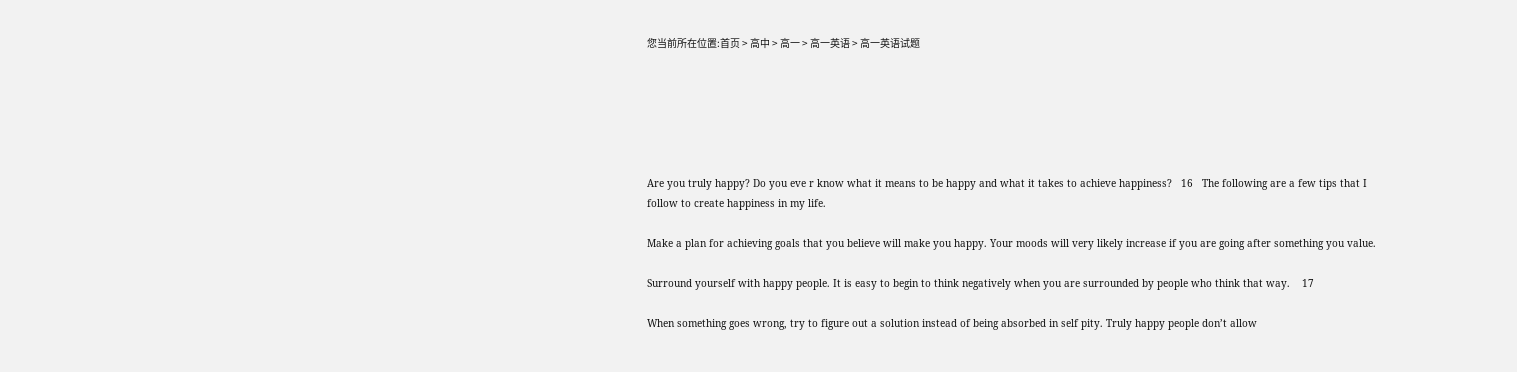您当前所在位置:首页 > 高中 > 高一 > 高一英语 > 高一英语试题






Are you truly happy? Do you eve r know what it means to be happy and what it takes to achieve happiness?   16   The following are a few tips that I follow to create happiness in my life.

Make a plan for achieving goals that you believe will make you happy. Your moods will very likely increase if you are going after something you value.

Surround yourself with happy people. It is easy to begin to think negatively when you are surrounded by people who think that way.    17

When something goes wrong, try to figure out a solution instead of being absorbed in self pity. Truly happy people don’t allow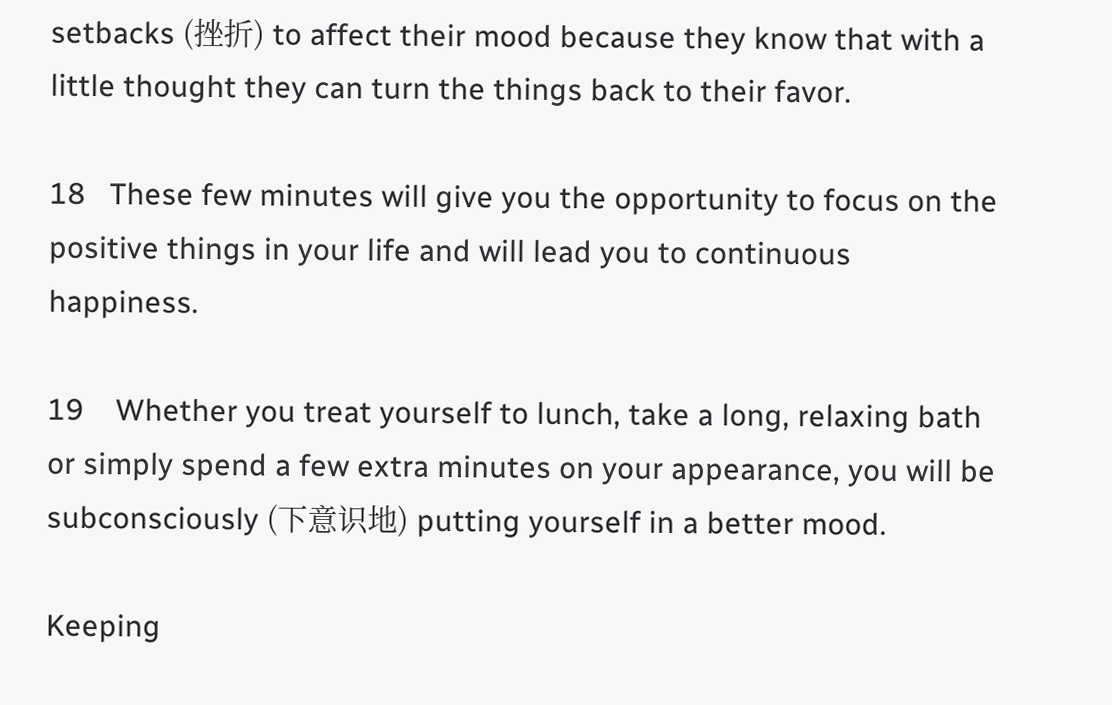setbacks (挫折) to affect their mood because they know that with a little thought they can turn the things back to their favor.

18   These few minutes will give you the opportunity to focus on the positive things in your life and will lead you to continuous happiness.

19    Whether you treat yourself to lunch, take a long, relaxing bath or simply spend a few extra minutes on your appearance, you will be subconsciously (下意识地) putting yourself in a better mood.

Keeping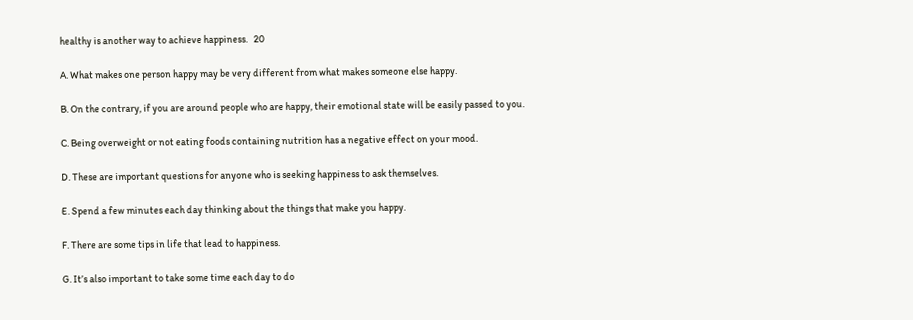healthy is another way to achieve happiness.   20

A. What makes one person happy may be very different from what makes someone else happy.

B. On the contrary, if you are around people who are happy, their emotional state will be easily passed to you.

C. Being overweight or not eating foods containing nutrition has a negative effect on your mood.

D. These are important questions for anyone who is seeking happiness to ask themselves.

E. Spend a few minutes each day thinking about the things that make you happy.

F. There are some tips in life that lead to happiness.

G. It’s also important to take some time each day to do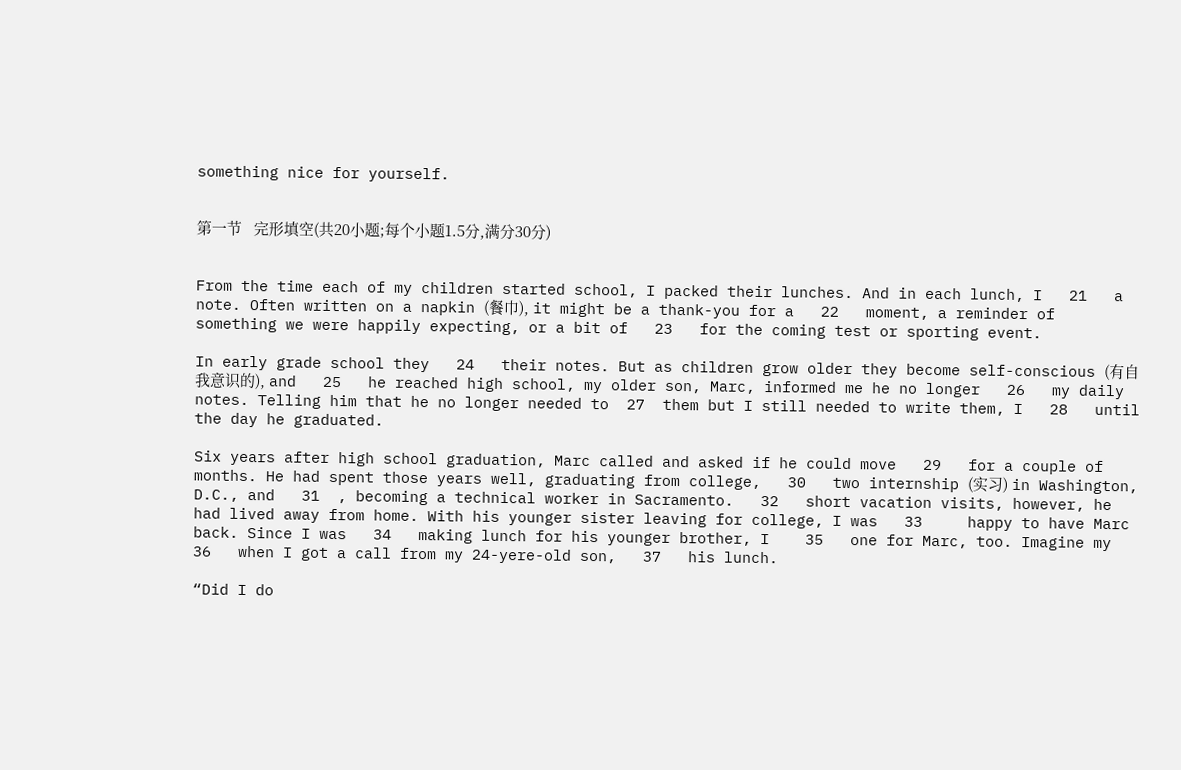something nice for yourself.


第一节   完形填空(共20小题;每个小题1.5分,满分30分)


From the time each of my children started school, I packed their lunches. And in each lunch, I   21   a note. Often written on a napkin (餐巾), it might be a thank-you for a   22   moment, a reminder of something we were happily expecting, or a bit of   23   for the coming test or sporting event.

In early grade school they   24   their notes. But as children grow older they become self-conscious (有自我意识的), and   25   he reached high school, my older son, Marc, informed me he no longer   26   my daily notes. Telling him that he no longer needed to  27  them but I still needed to write them, I   28   until the day he graduated.

Six years after high school graduation, Marc called and asked if he could move   29   for a couple of months. He had spent those years well, graduating from college,   30   two internship (实习) in Washington, D.C., and   31  , becoming a technical worker in Sacramento.   32   short vacation visits, however, he had lived away from home. With his younger sister leaving for college, I was   33     happy to have Marc back. Since I was   34   making lunch for his younger brother, I    35   one for Marc, too. Imagine my   36   when I got a call from my 24-yere-old son,   37   his lunch.

“Did I do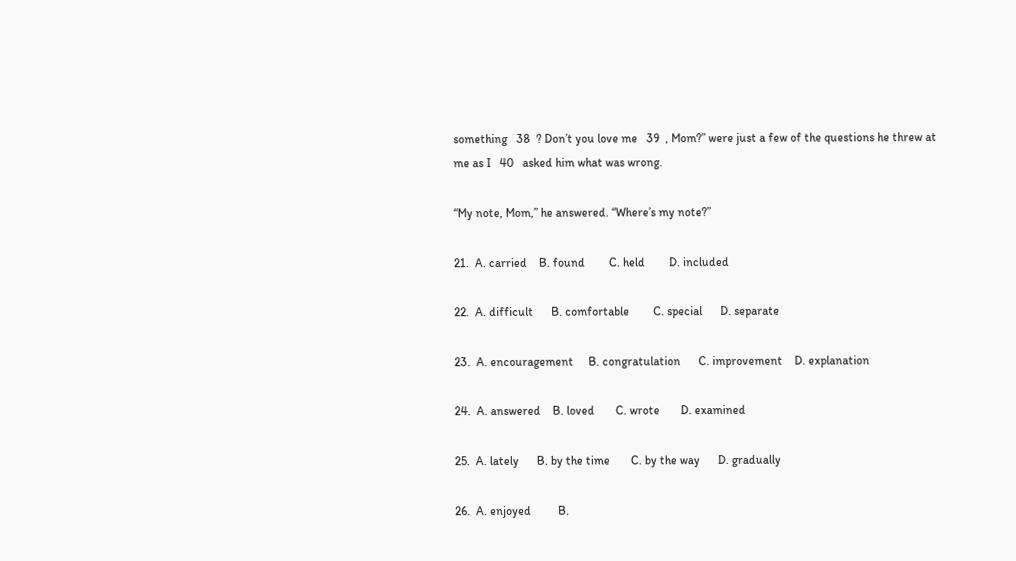something   38  ? Don’t you love me   39  , Mom?” were just a few of the questions he threw at me as I   40   asked him what was wrong.

“My note, Mom,” he answered. “Where’s my note?”

21.  A. carried    B. found        C. held        D. included

22.  A. difficult      B. comfortable        C. special      D. separate

23.  A. encouragement     B. congratulation      C. improvement    D. explanation

24.  A. answered    B. loved       C. wrote       D. examined

25.  A. lately      B. by the time       C. by the way      D. gradually

26.  A. enjoyed         B.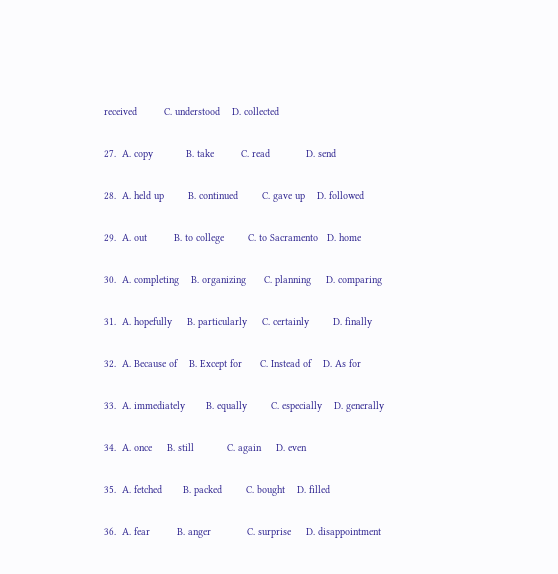received         C. understood    D. collected

27.  A. copy           B. take         C. read            D. send

28.  A. held up        B. continued        C. gave up    D. followed

29.  A. out         B. to college        C. to Sacramento   D. home

30.  A. completing    B. organizing      C. planning     D. comparing

31.  A. hopefully     B. particularly     C. certainly        D. finally

32.  A. Because of    B. Except for      C. Instead of    D. As for

33.  A. immediately       B. equally        C. especially    D. generally

34.  A. once     B. still           C. again     D. even

35.  A. fetched       B. packed        C. bought    D. filled

36.  A. fear         B. anger            C. surprise     D. disappointment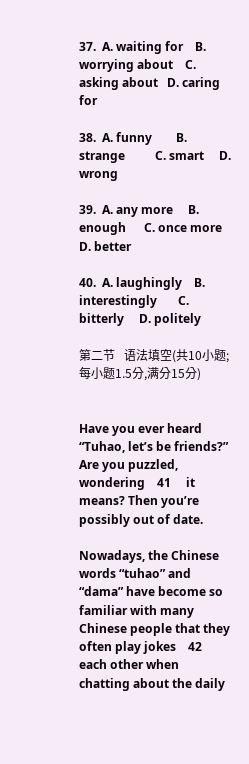37.  A. waiting for    B. worrying about    C. asking about   D. caring for

38.  A. funny        B. strange          C. smart     D. wrong

39.  A. any more     B. enough      C. once more       D. better

40.  A. laughingly    B. interestingly       C. bitterly     D. politely

第二节   语法填空(共10小题;每小题1.5分,满分15分)


Have you ever heard “Tuhao, let’s be friends?” Are you puzzled, wondering    41     it means? Then you’re possibly out of date.

Nowadays, the Chinese words “tuhao” and “dama” have become so familiar with many Chinese people that they often play jokes    42    each other when chatting about the daily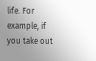life. For example, if you take out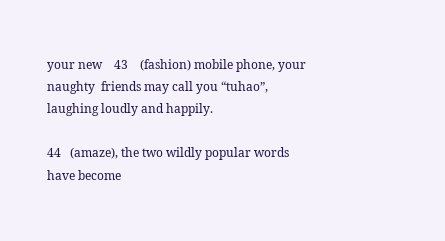your new    43    (fashion) mobile phone, your naughty  friends may call you “tuhao”, laughing loudly and happily.

44   (amaze), the two wildly popular words have become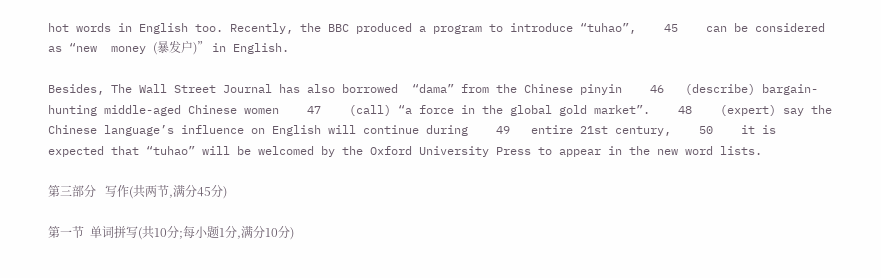hot words in English too. Recently, the BBC produced a program to introduce “tuhao”,    45    can be considered as “new  money (暴发户)” in English.

Besides, The Wall Street Journal has also borrowed  “dama” from the Chinese pinyin    46   (describe) bargain-hunting middle-aged Chinese women    47    (call) “a force in the global gold market”.    48    (expert) say the Chinese language’s influence on English will continue during    49   entire 21st century,    50    it is expected that “tuhao” will be welcomed by the Oxford University Press to appear in the new word lists.

第三部分   写作(共两节,满分45分)

第一节  单词拼写(共10分;每小题1分,满分10分)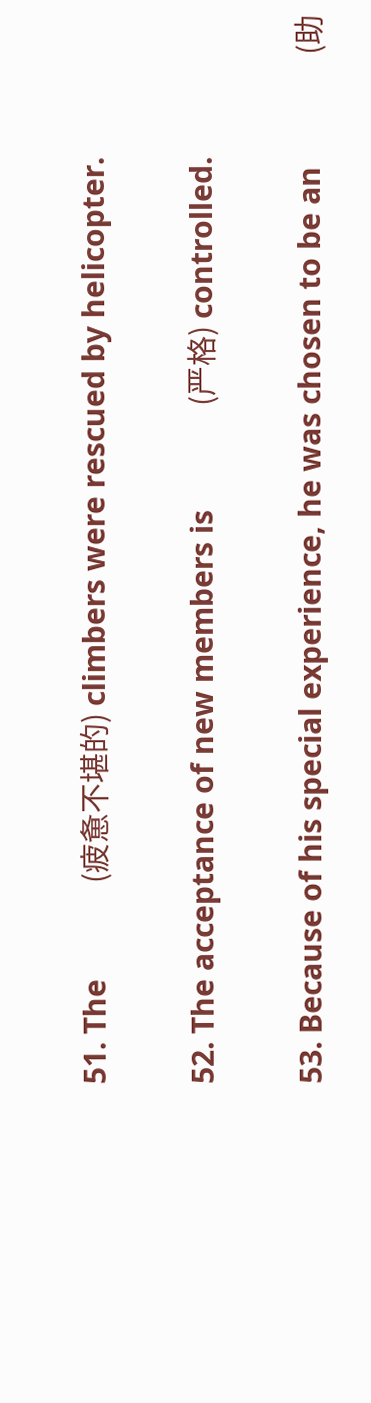51. The            (疲惫不堪的) climbers were rescued by helicopter.

52. The acceptance of new members is             (严格) controlled.

53. Because of his special experience, he was chosen to be an              (助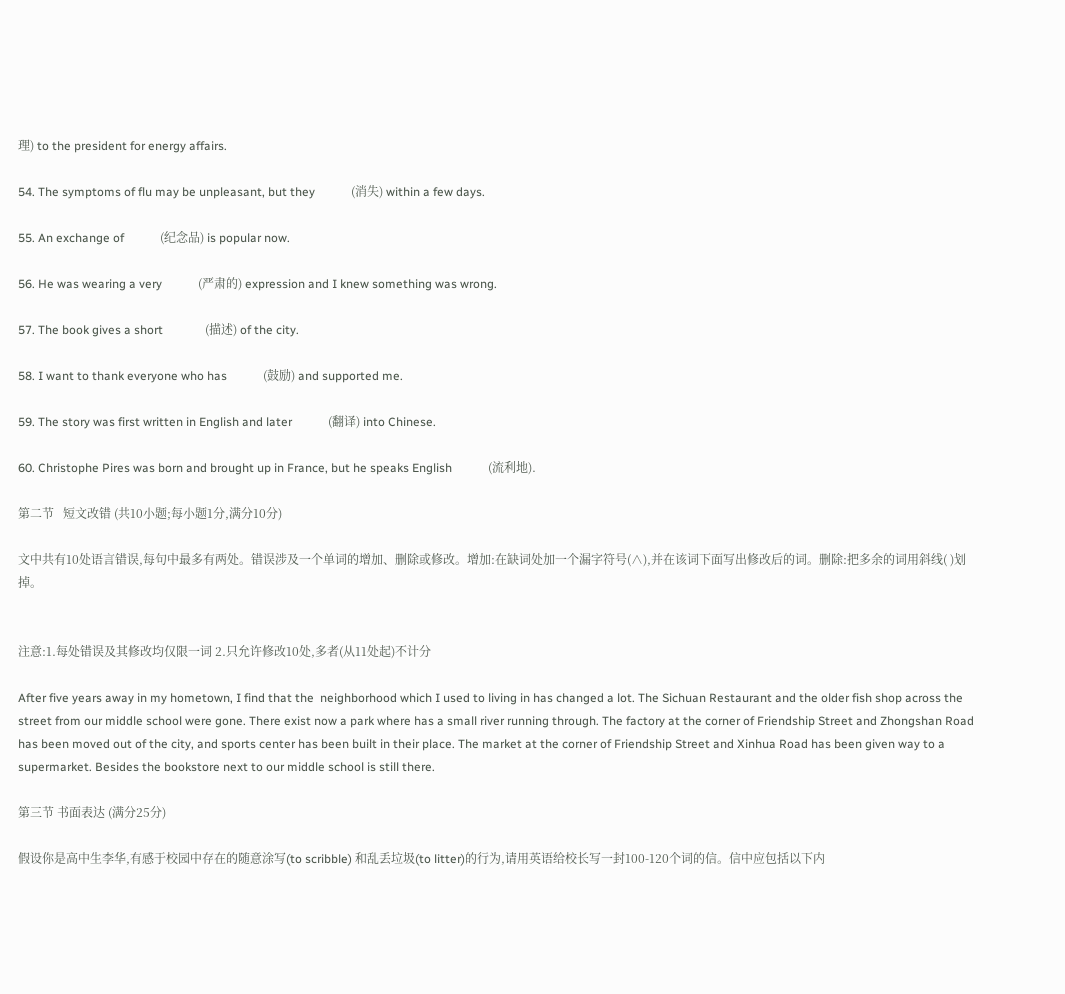理) to the president for energy affairs.

54. The symptoms of flu may be unpleasant, but they            (消失) within a few days.

55. An exchange of            (纪念品) is popular now.

56. He was wearing a very            (严肃的) expression and I knew something was wrong.

57. The book gives a short              (描述) of the city.

58. I want to thank everyone who has            (鼓励) and supported me.

59. The story was first written in English and later            (翻译) into Chinese.

60. Christophe Pires was born and brought up in France, but he speaks English            (流利地).

第二节   短文改错 (共10小题;每小题1分,满分10分)

文中共有10处语言错误,每句中最多有两处。错误涉及一个单词的增加、删除或修改。增加:在缺词处加一个漏字符号(∧),并在该词下面写出修改后的词。删除:把多余的词用斜线( )划掉。


注意:1.每处错误及其修改均仅限一词 2.只允许修改10处,多者(从11处起)不计分

After five years away in my hometown, I find that the  neighborhood which I used to living in has changed a lot. The Sichuan Restaurant and the older fish shop across the street from our middle school were gone. There exist now a park where has a small river running through. The factory at the corner of Friendship Street and Zhongshan Road has been moved out of the city, and sports center has been built in their place. The market at the corner of Friendship Street and Xinhua Road has been given way to a supermarket. Besides the bookstore next to our middle school is still there.

第三节 书面表达 (满分25分)

假设你是高中生李华,有感于校园中存在的随意涂写(to scribble) 和乱丢垃圾(to litter)的行为,请用英语给校长写一封100-120个词的信。信中应包括以下内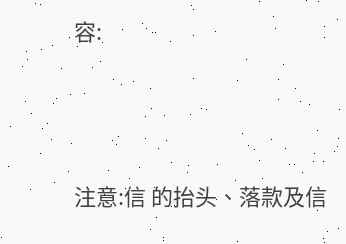容:




注意:信 的抬头、落款及信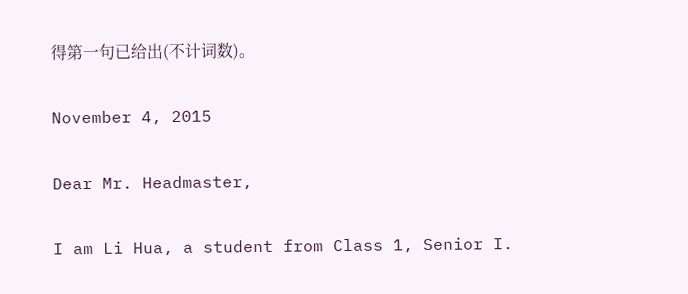得第一句已给出(不计词数)。

November 4, 2015

Dear Mr. Headmaster,

I am Li Hua, a student from Class 1, Senior I.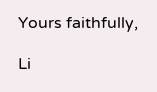Yours faithfully,

Li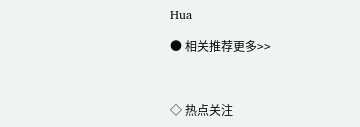Hua

● 相关推荐更多>>



◇ 热点关注